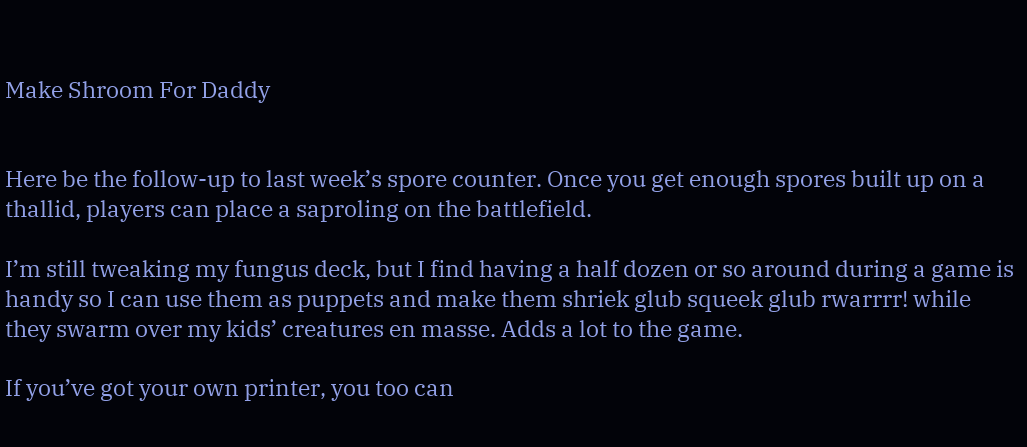Make Shroom For Daddy


Here be the follow-up to last week’s spore counter. Once you get enough spores built up on a thallid, players can place a saproling on the battlefield.

I’m still tweaking my fungus deck, but I find having a half dozen or so around during a game is handy so I can use them as puppets and make them shriek glub squeek glub rwarrrr! while they swarm over my kids’ creatures en masse. Adds a lot to the game.

If you’ve got your own printer, you too can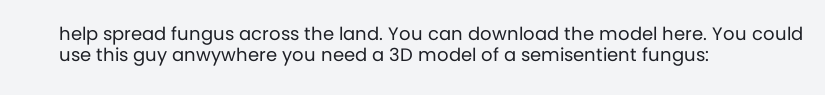help spread fungus across the land. You can download the model here. You could use this guy anwywhere you need a 3D model of a semisentient fungus: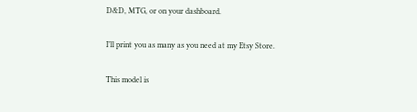D&D, MTG, or on your dashboard.

I’ll print you as many as you need at my Etsy Store.

This model is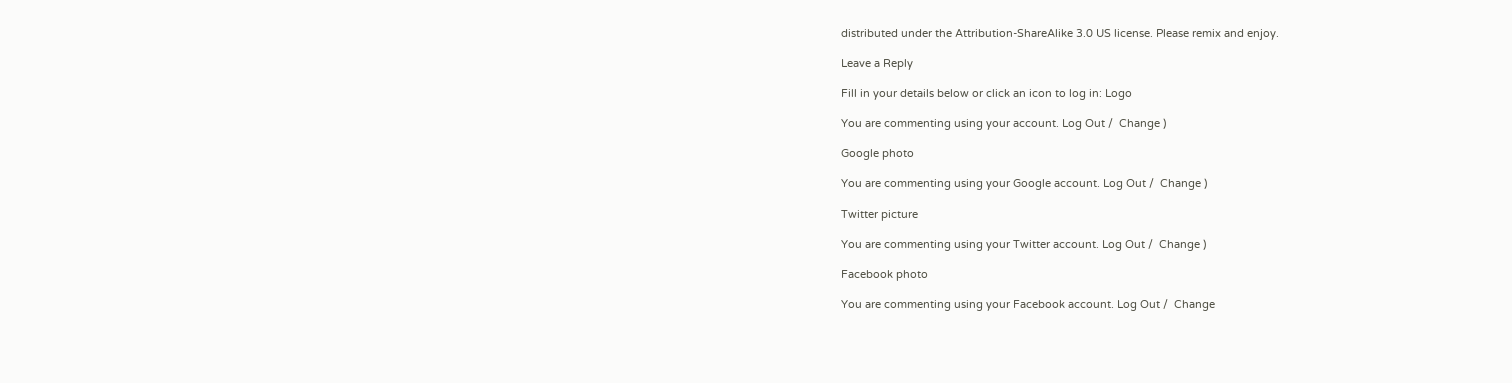distributed under the Attribution-ShareAlike 3.0 US license. Please remix and enjoy.

Leave a Reply

Fill in your details below or click an icon to log in: Logo

You are commenting using your account. Log Out /  Change )

Google photo

You are commenting using your Google account. Log Out /  Change )

Twitter picture

You are commenting using your Twitter account. Log Out /  Change )

Facebook photo

You are commenting using your Facebook account. Log Out /  Change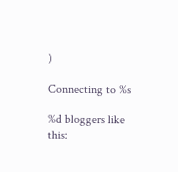)

Connecting to %s

%d bloggers like this: